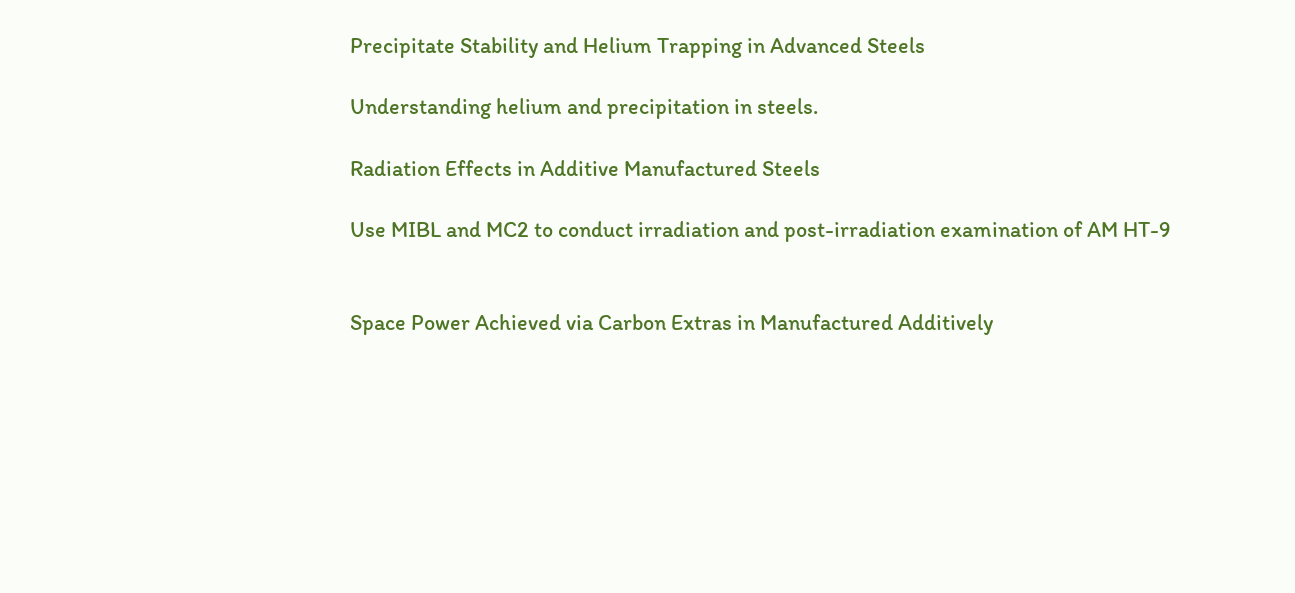Precipitate Stability and Helium Trapping in Advanced Steels

Understanding helium and precipitation in steels.

Radiation Effects in Additive Manufactured Steels

Use MIBL and MC2 to conduct irradiation and post-irradiation examination of AM HT-9


Space Power Achieved via Carbon Extras in Manufactured Additively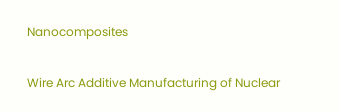Nanocomposites

Wire Arc Additive Manufacturing of Nuclear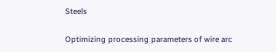Steels

Optimizing processing parameters of wire arc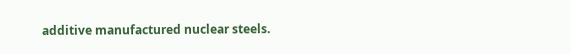additive manufactured nuclear steels.